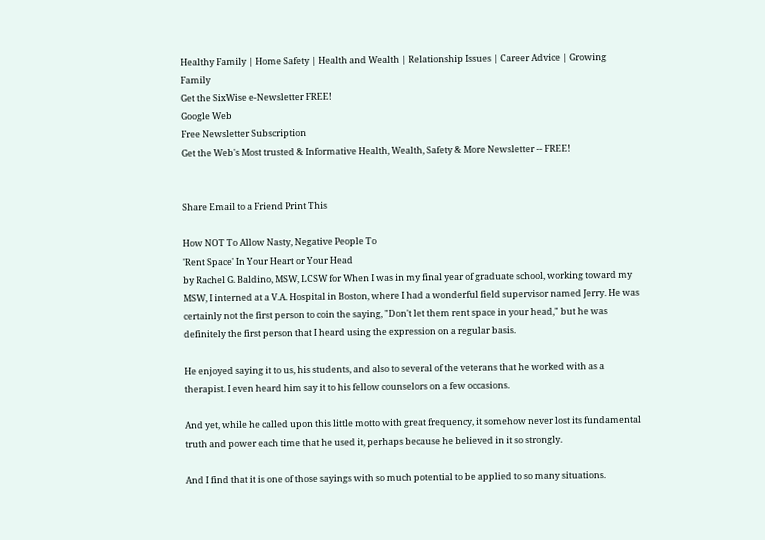Healthy Family | Home Safety | Health and Wealth | Relationship Issues | Career Advice | Growing Family
Get the SixWise e-Newsletter FREE!
Google Web
Free Newsletter Subscription
Get the Web's Most trusted & Informative Health, Wealth, Safety & More Newsletter -- FREE!


Share Email to a Friend Print This

How NOT To Allow Nasty, Negative People To
'Rent Space' In Your Heart or Your Head
by Rachel G. Baldino, MSW, LCSW for When I was in my final year of graduate school, working toward my MSW, I interned at a V.A. Hospital in Boston, where I had a wonderful field supervisor named Jerry. He was certainly not the first person to coin the saying, "Don't let them rent space in your head," but he was definitely the first person that I heard using the expression on a regular basis.

He enjoyed saying it to us, his students, and also to several of the veterans that he worked with as a therapist. I even heard him say it to his fellow counselors on a few occasions.

And yet, while he called upon this little motto with great frequency, it somehow never lost its fundamental truth and power each time that he used it, perhaps because he believed in it so strongly.

And I find that it is one of those sayings with so much potential to be applied to so many situations.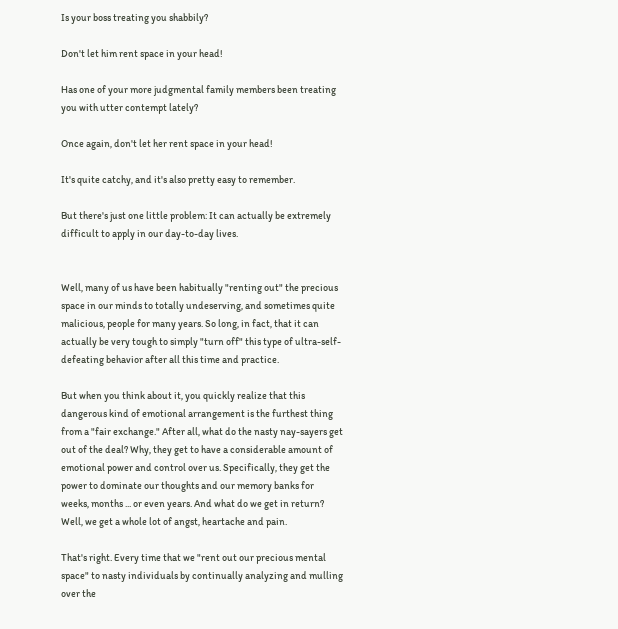Is your boss treating you shabbily?

Don't let him rent space in your head!

Has one of your more judgmental family members been treating you with utter contempt lately?

Once again, don't let her rent space in your head!

It's quite catchy, and it's also pretty easy to remember.

But there's just one little problem: It can actually be extremely difficult to apply in our day-to-day lives.


Well, many of us have been habitually "renting out" the precious space in our minds to totally undeserving, and sometimes quite malicious, people for many years. So long, in fact, that it can actually be very tough to simply "turn off" this type of ultra-self-defeating behavior after all this time and practice.

But when you think about it, you quickly realize that this dangerous kind of emotional arrangement is the furthest thing from a "fair exchange." After all, what do the nasty nay-sayers get out of the deal? Why, they get to have a considerable amount of emotional power and control over us. Specifically, they get the power to dominate our thoughts and our memory banks for weeks, months ... or even years. And what do we get in return? Well, we get a whole lot of angst, heartache and pain.

That's right. Every time that we "rent out our precious mental space" to nasty individuals by continually analyzing and mulling over the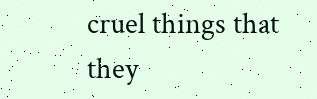cruel things that they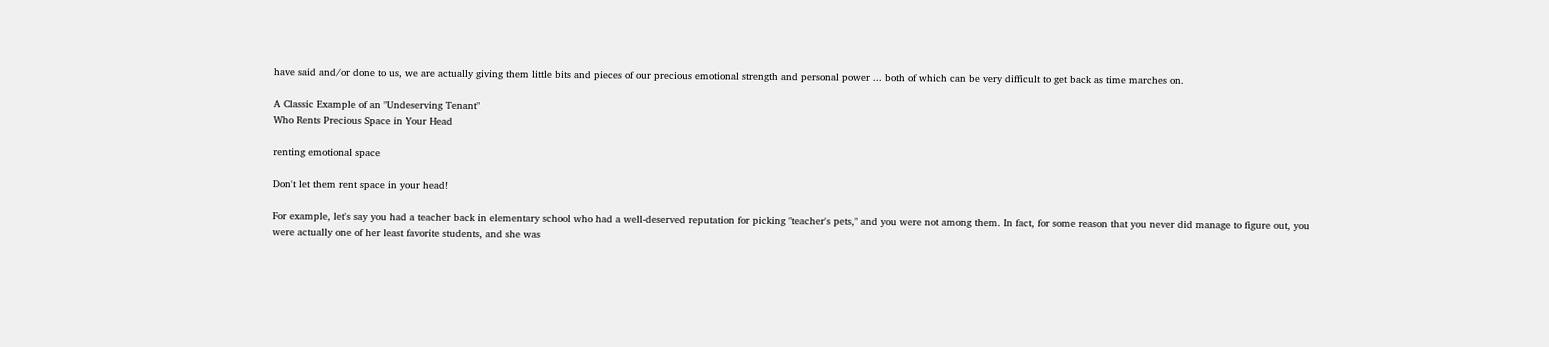have said and/or done to us, we are actually giving them little bits and pieces of our precious emotional strength and personal power ... both of which can be very difficult to get back as time marches on.

A Classic Example of an "Undeserving Tenant"
Who Rents Precious Space in Your Head

renting emotional space

Don't let them rent space in your head!

For example, let's say you had a teacher back in elementary school who had a well-deserved reputation for picking "teacher's pets," and you were not among them. In fact, for some reason that you never did manage to figure out, you were actually one of her least favorite students, and she was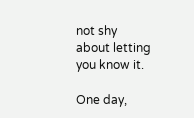not shy about letting you know it.

One day,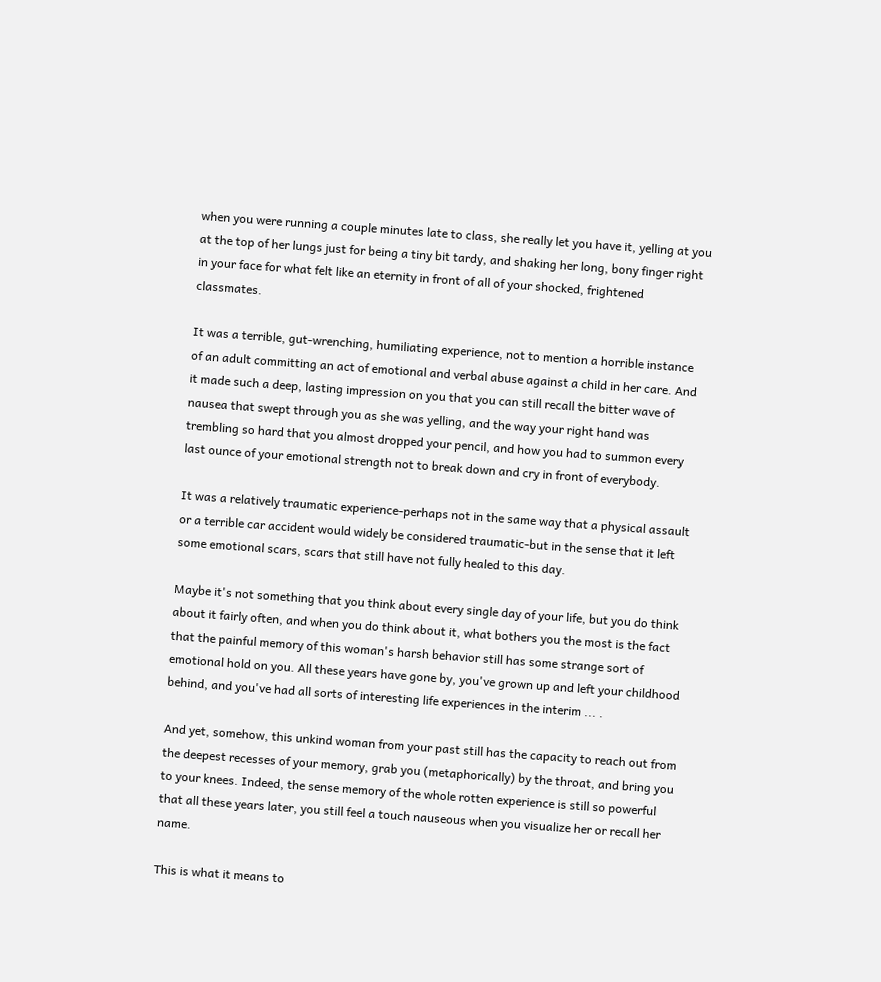when you were running a couple minutes late to class, she really let you have it, yelling at you at the top of her lungs just for being a tiny bit tardy, and shaking her long, bony finger right in your face for what felt like an eternity in front of all of your shocked, frightened classmates.

It was a terrible, gut-wrenching, humiliating experience, not to mention a horrible instance of an adult committing an act of emotional and verbal abuse against a child in her care. And it made such a deep, lasting impression on you that you can still recall the bitter wave of nausea that swept through you as she was yelling, and the way your right hand was trembling so hard that you almost dropped your pencil, and how you had to summon every last ounce of your emotional strength not to break down and cry in front of everybody.

It was a relatively traumatic experience-perhaps not in the same way that a physical assault or a terrible car accident would widely be considered traumatic-but in the sense that it left some emotional scars, scars that still have not fully healed to this day.

Maybe it's not something that you think about every single day of your life, but you do think about it fairly often, and when you do think about it, what bothers you the most is the fact that the painful memory of this woman's harsh behavior still has some strange sort of emotional hold on you. All these years have gone by, you've grown up and left your childhood behind, and you've had all sorts of interesting life experiences in the interim ... .

And yet, somehow, this unkind woman from your past still has the capacity to reach out from the deepest recesses of your memory, grab you (metaphorically) by the throat, and bring you to your knees. Indeed, the sense memory of the whole rotten experience is still so powerful that all these years later, you still feel a touch nauseous when you visualize her or recall her name.

This is what it means to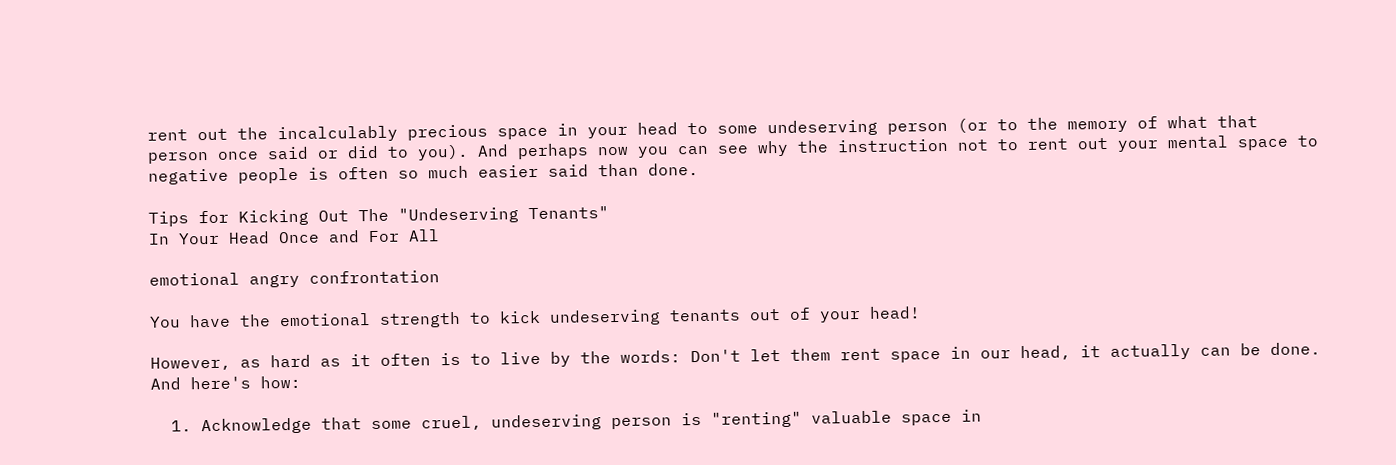rent out the incalculably precious space in your head to some undeserving person (or to the memory of what that person once said or did to you). And perhaps now you can see why the instruction not to rent out your mental space to negative people is often so much easier said than done.

Tips for Kicking Out The "Undeserving Tenants"
In Your Head Once and For All

emotional angry confrontation

You have the emotional strength to kick undeserving tenants out of your head!

However, as hard as it often is to live by the words: Don't let them rent space in our head, it actually can be done. And here's how:

  1. Acknowledge that some cruel, undeserving person is "renting" valuable space in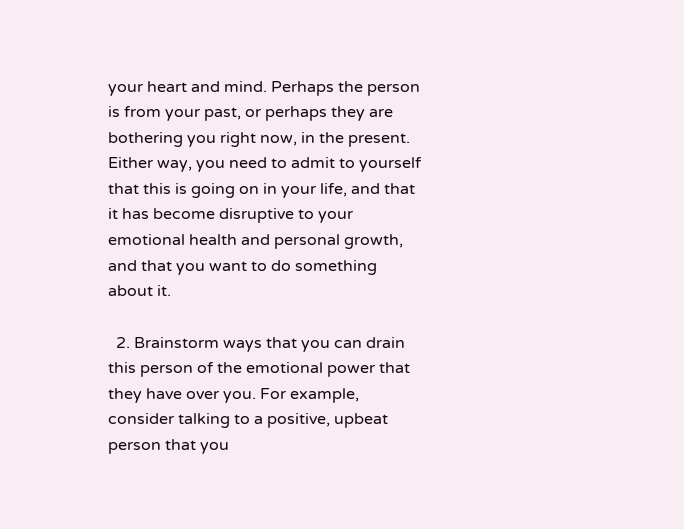your heart and mind. Perhaps the person is from your past, or perhaps they are bothering you right now, in the present. Either way, you need to admit to yourself that this is going on in your life, and that it has become disruptive to your emotional health and personal growth, and that you want to do something about it.

  2. Brainstorm ways that you can drain this person of the emotional power that they have over you. For example, consider talking to a positive, upbeat person that you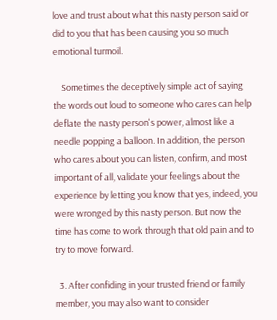love and trust about what this nasty person said or did to you that has been causing you so much emotional turmoil.

    Sometimes the deceptively simple act of saying the words out loud to someone who cares can help deflate the nasty person's power, almost like a needle popping a balloon. In addition, the person who cares about you can listen, confirm, and most important of all, validate your feelings about the experience by letting you know that yes, indeed, you were wronged by this nasty person. But now the time has come to work through that old pain and to try to move forward.

  3. After confiding in your trusted friend or family member, you may also want to consider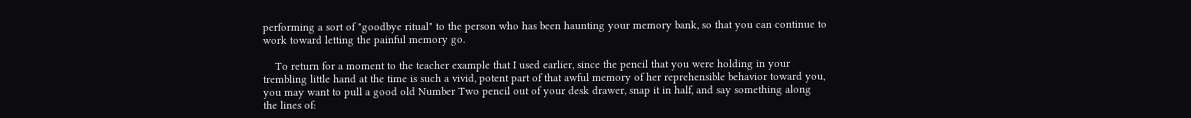performing a sort of "goodbye ritual" to the person who has been haunting your memory bank, so that you can continue to work toward letting the painful memory go.

    To return for a moment to the teacher example that I used earlier, since the pencil that you were holding in your trembling little hand at the time is such a vivid, potent part of that awful memory of her reprehensible behavior toward you, you may want to pull a good old Number Two pencil out of your desk drawer, snap it in half, and say something along the lines of: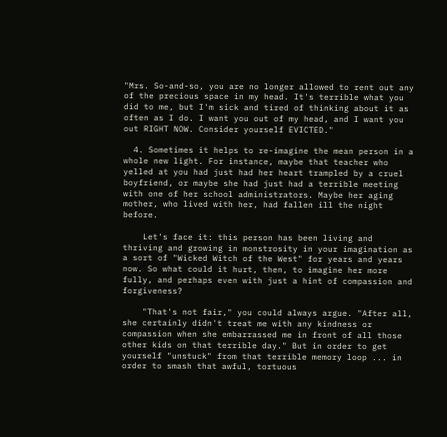"Mrs. So-and-so, you are no longer allowed to rent out any of the precious space in my head. It's terrible what you did to me, but I'm sick and tired of thinking about it as often as I do. I want you out of my head, and I want you out RIGHT NOW. Consider yourself EVICTED."

  4. Sometimes it helps to re-imagine the mean person in a whole new light. For instance, maybe that teacher who yelled at you had just had her heart trampled by a cruel boyfriend, or maybe she had just had a terrible meeting with one of her school administrators. Maybe her aging mother, who lived with her, had fallen ill the night before.

    Let's face it: this person has been living and thriving and growing in monstrosity in your imagination as a sort of "Wicked Witch of the West" for years and years now. So what could it hurt, then, to imagine her more fully, and perhaps even with just a hint of compassion and forgiveness?

    "That's not fair," you could always argue. "After all, she certainly didn't treat me with any kindness or compassion when she embarrassed me in front of all those other kids on that terrible day." But in order to get yourself "unstuck" from that terrible memory loop ... in order to smash that awful, tortuous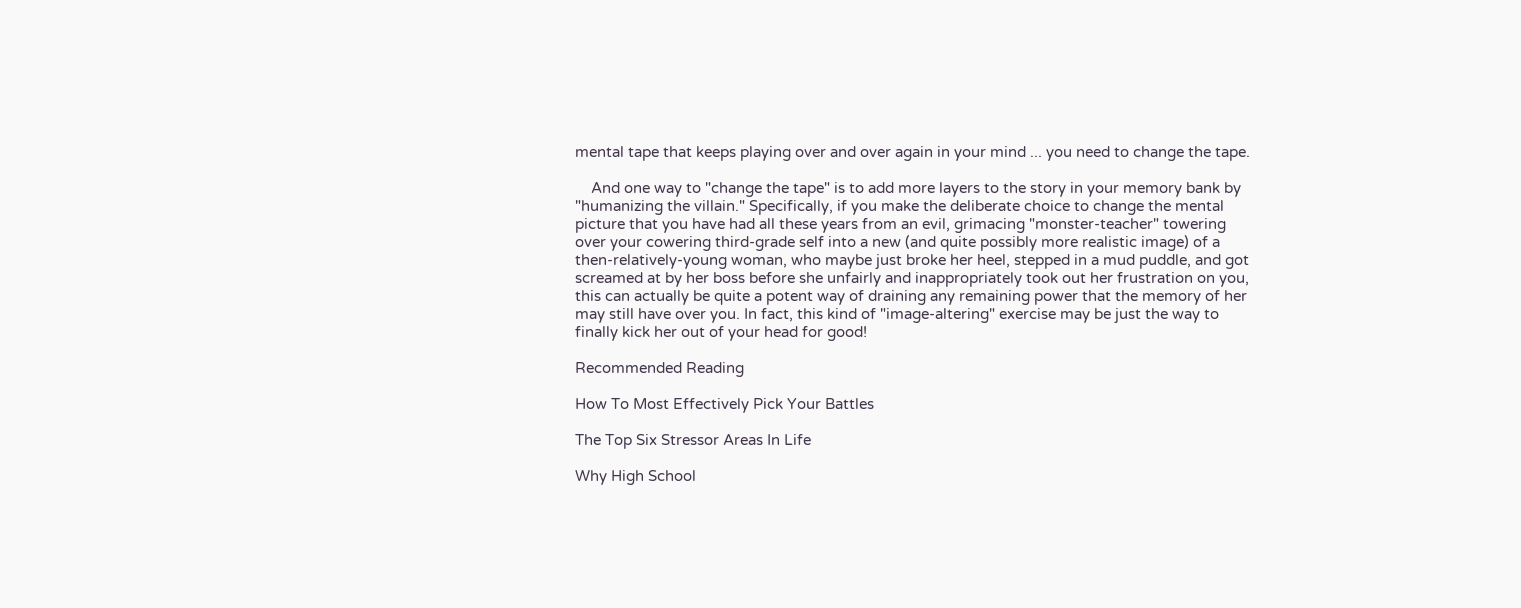mental tape that keeps playing over and over again in your mind ... you need to change the tape.

    And one way to "change the tape" is to add more layers to the story in your memory bank by "humanizing the villain." Specifically, if you make the deliberate choice to change the mental picture that you have had all these years from an evil, grimacing "monster-teacher" towering over your cowering third-grade self into a new (and quite possibly more realistic image) of a then-relatively-young woman, who maybe just broke her heel, stepped in a mud puddle, and got screamed at by her boss before she unfairly and inappropriately took out her frustration on you, this can actually be quite a potent way of draining any remaining power that the memory of her may still have over you. In fact, this kind of "image-altering" exercise may be just the way to finally kick her out of your head for good!

Recommended Reading

How To Most Effectively Pick Your Battles

The Top Six Stressor Areas In Life

Why High School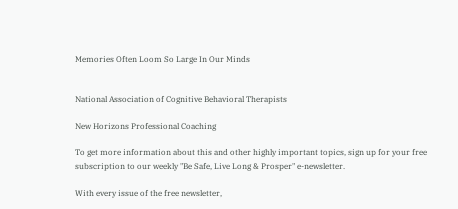Memories Often Loom So Large In Our Minds


National Association of Cognitive Behavioral Therapists

New Horizons Professional Coaching

To get more information about this and other highly important topics, sign up for your free subscription to our weekly "Be Safe, Live Long & Prosper" e-newsletter.

With every issue of the free newsletter,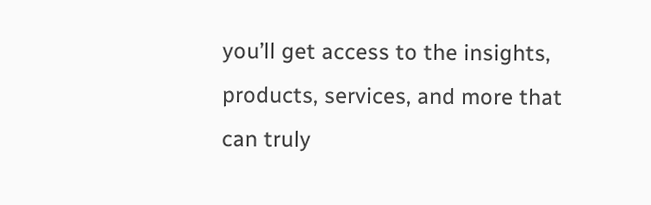you’ll get access to the insights, products, services, and more that can truly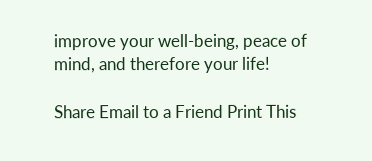improve your well-being, peace of mind, and therefore your life!

Share Email to a Friend Print This